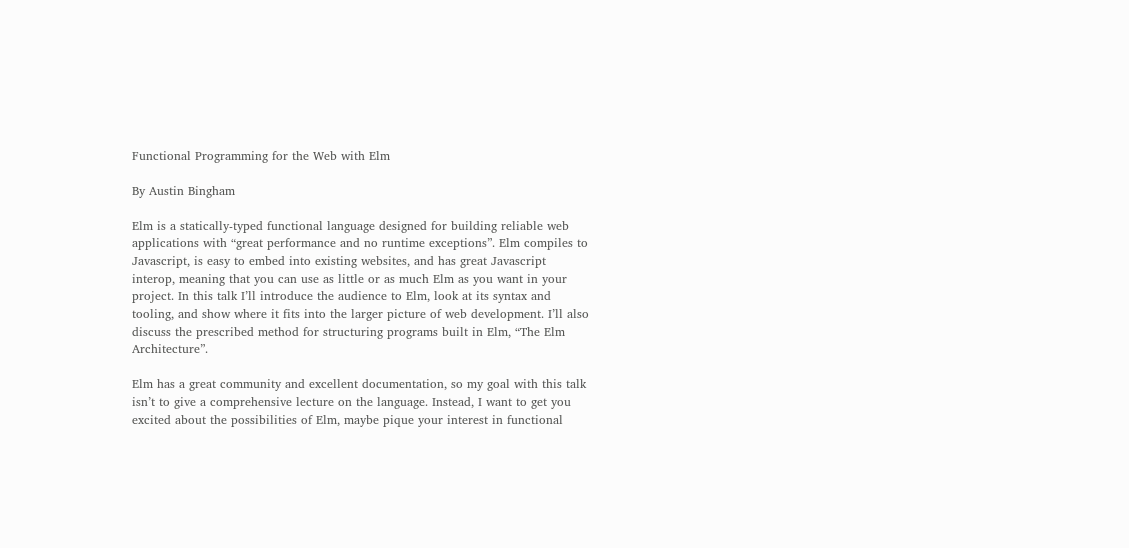Functional Programming for the Web with Elm

By Austin Bingham

Elm is a statically-typed functional language designed for building reliable web applications with “great performance and no runtime exceptions”. Elm compiles to Javascript, is easy to embed into existing websites, and has great Javascript interop, meaning that you can use as little or as much Elm as you want in your project. In this talk I’ll introduce the audience to Elm, look at its syntax and tooling, and show where it fits into the larger picture of web development. I’ll also discuss the prescribed method for structuring programs built in Elm, “The Elm Architecture”.

Elm has a great community and excellent documentation, so my goal with this talk isn’t to give a comprehensive lecture on the language. Instead, I want to get you excited about the possibilities of Elm, maybe pique your interest in functional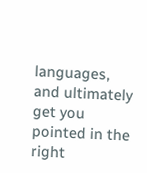languages, and ultimately get you pointed in the right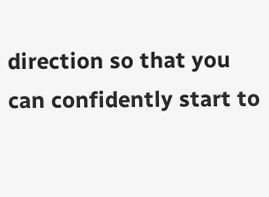direction so that you can confidently start to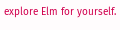explore Elm for yourself.